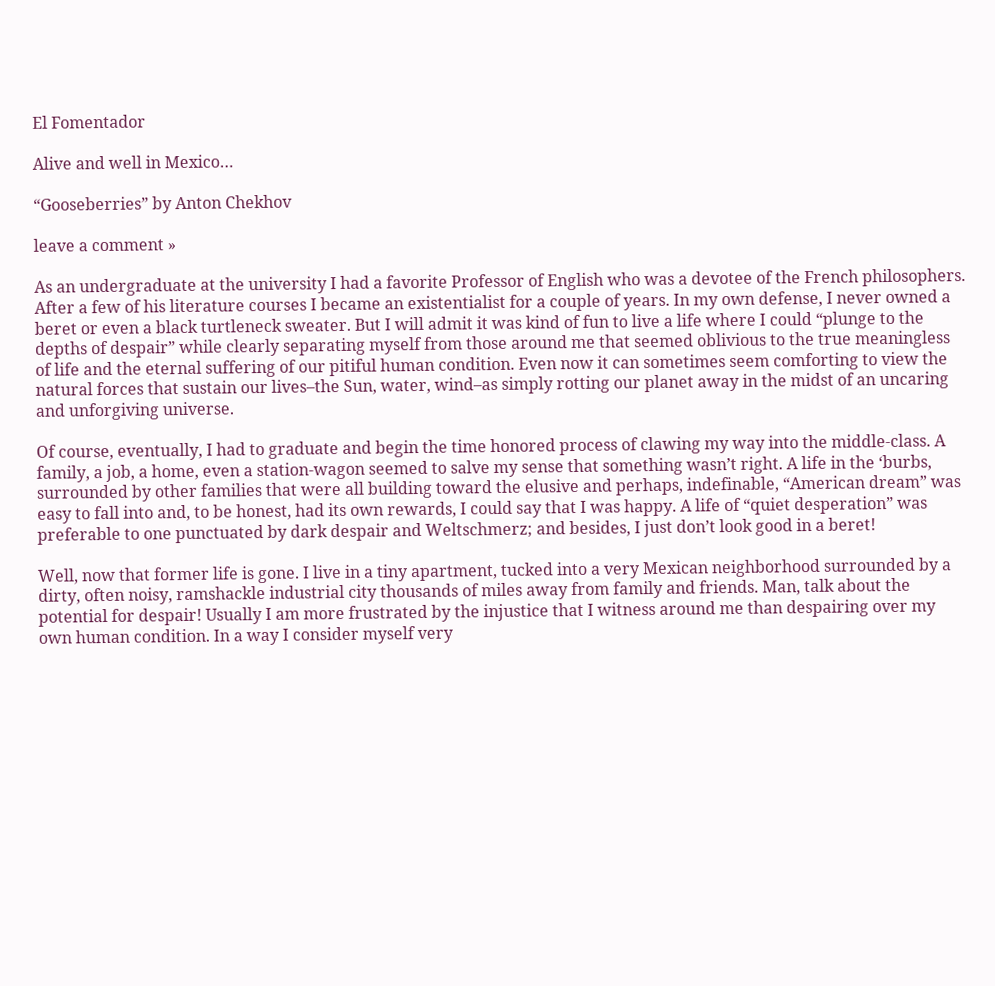El Fomentador

Alive and well in Mexico…

“Gooseberries” by Anton Chekhov

leave a comment »

As an undergraduate at the university I had a favorite Professor of English who was a devotee of the French philosophers. After a few of his literature courses I became an existentialist for a couple of years. In my own defense, I never owned a beret or even a black turtleneck sweater. But I will admit it was kind of fun to live a life where I could “plunge to the depths of despair” while clearly separating myself from those around me that seemed oblivious to the true meaningless of life and the eternal suffering of our pitiful human condition. Even now it can sometimes seem comforting to view the natural forces that sustain our lives–the Sun, water, wind–as simply rotting our planet away in the midst of an uncaring and unforgiving universe.

Of course, eventually, I had to graduate and begin the time honored process of clawing my way into the middle-class. A family, a job, a home, even a station-wagon seemed to salve my sense that something wasn’t right. A life in the ‘burbs, surrounded by other families that were all building toward the elusive and perhaps, indefinable, “American dream” was easy to fall into and, to be honest, had its own rewards, I could say that I was happy. A life of “quiet desperation” was preferable to one punctuated by dark despair and Weltschmerz; and besides, I just don’t look good in a beret!

Well, now that former life is gone. I live in a tiny apartment, tucked into a very Mexican neighborhood surrounded by a dirty, often noisy, ramshackle industrial city thousands of miles away from family and friends. Man, talk about the potential for despair! Usually I am more frustrated by the injustice that I witness around me than despairing over my own human condition. In a way I consider myself very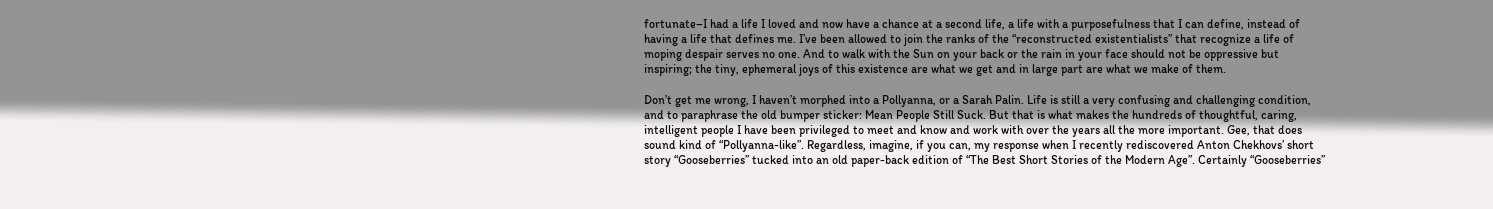fortunate–I had a life I loved and now have a chance at a second life, a life with a purposefulness that I can define, instead of having a life that defines me. I’ve been allowed to join the ranks of the “reconstructed existentialists” that recognize a life of moping despair serves no one. And to walk with the Sun on your back or the rain in your face should not be oppressive but inspiring; the tiny, ephemeral joys of this existence are what we get and in large part are what we make of them.

Don’t get me wrong, I haven’t morphed into a Pollyanna, or a Sarah Palin. Life is still a very confusing and challenging condition, and to paraphrase the old bumper sticker: Mean People Still Suck. But that is what makes the hundreds of thoughtful, caring, intelligent people I have been privileged to meet and know and work with over the years all the more important. Gee, that does sound kind of “Pollyanna-like”. Regardless, imagine, if you can, my response when I recently rediscovered Anton Chekhovs’ short story “Gooseberries” tucked into an old paper-back edition of “The Best Short Stories of the Modern Age”. Certainly “Gooseberries”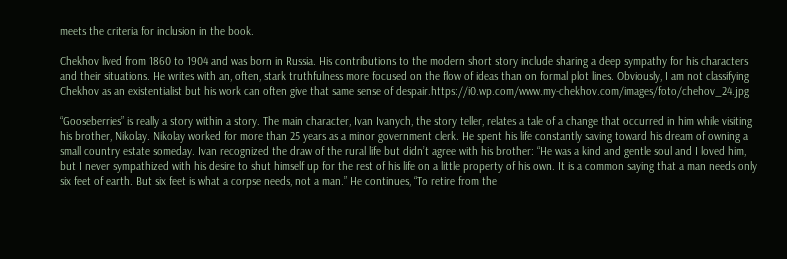meets the criteria for inclusion in the book.

Chekhov lived from 1860 to 1904 and was born in Russia. His contributions to the modern short story include sharing a deep sympathy for his characters and their situations. He writes with an, often, stark truthfulness more focused on the flow of ideas than on formal plot lines. Obviously, I am not classifying Chekhov as an existentialist but his work can often give that same sense of despair.https://i0.wp.com/www.my-chekhov.com/images/foto/chehov_24.jpg

“Gooseberries” is really a story within a story. The main character, Ivan Ivanych, the story teller, relates a tale of a change that occurred in him while visiting his brother, Nikolay. Nikolay worked for more than 25 years as a minor government clerk. He spent his life constantly saving toward his dream of owning a small country estate someday. Ivan recognized the draw of the rural life but didn’t agree with his brother: “He was a kind and gentle soul and I loved him, but I never sympathized with his desire to shut himself up for the rest of his life on a little property of his own. It is a common saying that a man needs only six feet of earth. But six feet is what a corpse needs, not a man.” He continues, “To retire from the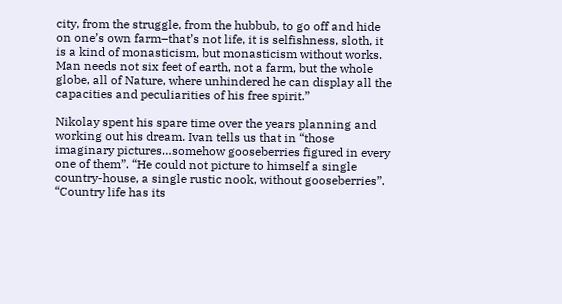city, from the struggle, from the hubbub, to go off and hide on one’s own farm–that’s not life, it is selfishness, sloth, it is a kind of monasticism, but monasticism without works. Man needs not six feet of earth, not a farm, but the whole globe, all of Nature, where unhindered he can display all the capacities and peculiarities of his free spirit.”

Nikolay spent his spare time over the years planning and working out his dream. Ivan tells us that in “those imaginary pictures…somehow gooseberries figured in every one of them”. “He could not picture to himself a single country-house, a single rustic nook, without gooseberries”. “Country life has its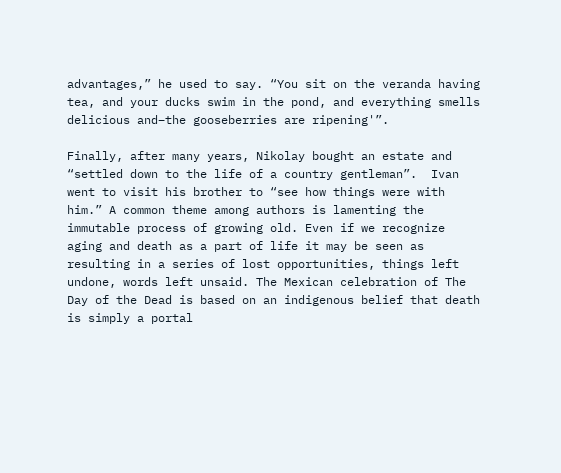advantages,” he used to say. “You sit on the veranda having tea, and your ducks swim in the pond, and everything smells delicious and–the gooseberries are ripening'”.

Finally, after many years, Nikolay bought an estate and “settled down to the life of a country gentleman”.  Ivan went to visit his brother to “see how things were with him.” A common theme among authors is lamenting the immutable process of growing old. Even if we recognize aging and death as a part of life it may be seen as resulting in a series of lost opportunities, things left undone, words left unsaid. The Mexican celebration of The Day of the Dead is based on an indigenous belief that death is simply a portal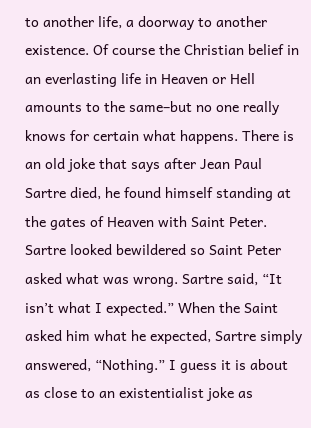to another life, a doorway to another existence. Of course the Christian belief in an everlasting life in Heaven or Hell amounts to the same–but no one really knows for certain what happens. There is an old joke that says after Jean Paul Sartre died, he found himself standing at the gates of Heaven with Saint Peter. Sartre looked bewildered so Saint Peter asked what was wrong. Sartre said, “It isn’t what I expected.” When the Saint asked him what he expected, Sartre simply answered, “Nothing.” I guess it is about as close to an existentialist joke as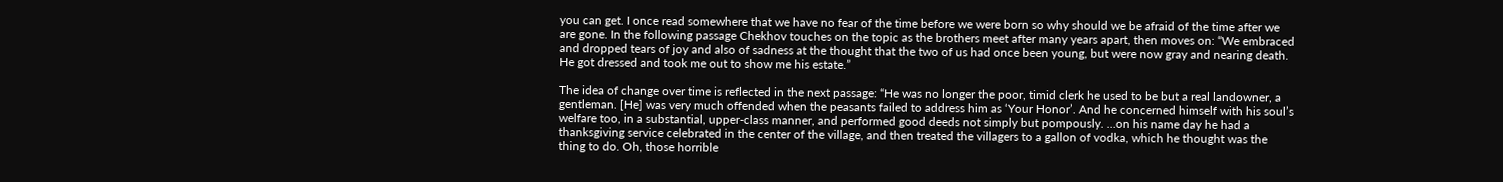you can get. I once read somewhere that we have no fear of the time before we were born so why should we be afraid of the time after we are gone. In the following passage Chekhov touches on the topic as the brothers meet after many years apart, then moves on: “We embraced and dropped tears of joy and also of sadness at the thought that the two of us had once been young, but were now gray and nearing death. He got dressed and took me out to show me his estate.”

The idea of change over time is reflected in the next passage: “He was no longer the poor, timid clerk he used to be but a real landowner, a gentleman. [He] was very much offended when the peasants failed to address him as ‘Your Honor’. And he concerned himself with his soul’s welfare too, in a substantial, upper-class manner, and performed good deeds not simply but pompously. …on his name day he had a thanksgiving service celebrated in the center of the village, and then treated the villagers to a gallon of vodka, which he thought was the thing to do. Oh, those horrible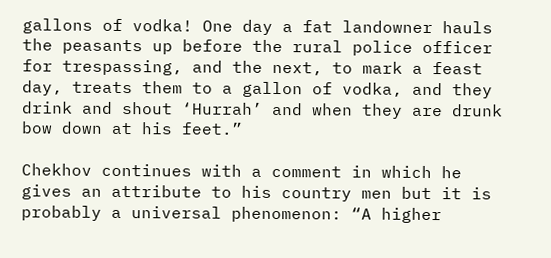gallons of vodka! One day a fat landowner hauls the peasants up before the rural police officer for trespassing, and the next, to mark a feast day, treats them to a gallon of vodka, and they drink and shout ‘Hurrah’ and when they are drunk bow down at his feet.”

Chekhov continues with a comment in which he gives an attribute to his country men but it is probably a universal phenomenon: “A higher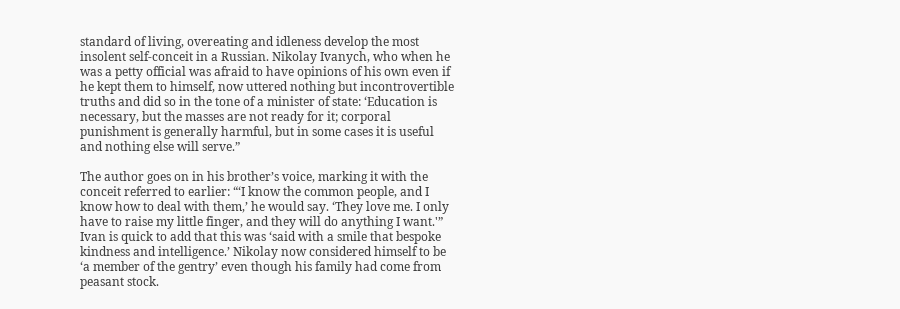standard of living, overeating and idleness develop the most insolent self-conceit in a Russian. Nikolay Ivanych, who when he was a petty official was afraid to have opinions of his own even if he kept them to himself, now uttered nothing but incontrovertible truths and did so in the tone of a minister of state: ‘Education is necessary, but the masses are not ready for it; corporal punishment is generally harmful, but in some cases it is useful and nothing else will serve.”

The author goes on in his brother’s voice, marking it with the conceit referred to earlier: “‘I know the common people, and I know how to deal with them,’ he would say. ‘They love me. I only have to raise my little finger, and they will do anything I want.'” Ivan is quick to add that this was ‘said with a smile that bespoke kindness and intelligence.’ Nikolay now considered himself to be ‘a member of the gentry’ even though his family had come from peasant stock.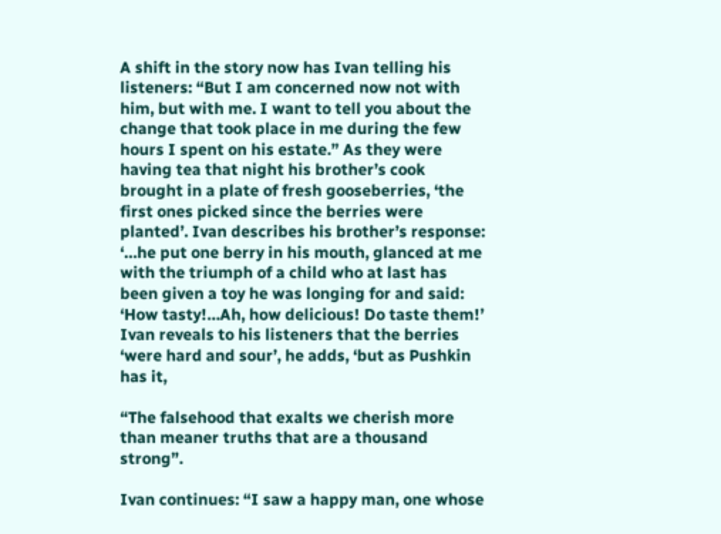A shift in the story now has Ivan telling his listeners: “But I am concerned now not with him, but with me. I want to tell you about the change that took place in me during the few hours I spent on his estate.” As they were having tea that night his brother’s cook brought in a plate of fresh gooseberries, ‘the first ones picked since the berries were planted’. Ivan describes his brother’s response: ‘…he put one berry in his mouth, glanced at me with the triumph of a child who at last has been given a toy he was longing for and said: ‘How tasty!…Ah, how delicious! Do taste them!’ Ivan reveals to his listeners that the berries ‘were hard and sour’, he adds, ‘but as Pushkin has it,

“The falsehood that exalts we cherish more than meaner truths that are a thousand strong”.

Ivan continues: “I saw a happy man, one whose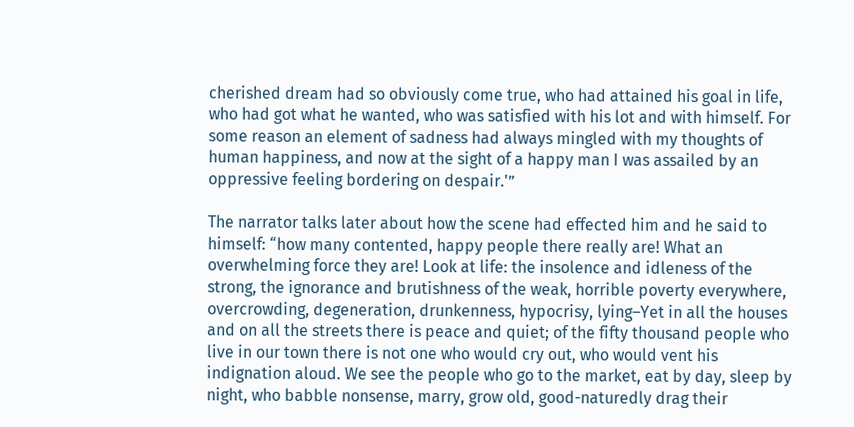cherished dream had so obviously come true, who had attained his goal in life, who had got what he wanted, who was satisfied with his lot and with himself. For some reason an element of sadness had always mingled with my thoughts of human happiness, and now at the sight of a happy man I was assailed by an oppressive feeling bordering on despair.'”

The narrator talks later about how the scene had effected him and he said to himself: “how many contented, happy people there really are! What an overwhelming force they are! Look at life: the insolence and idleness of the strong, the ignorance and brutishness of the weak, horrible poverty everywhere, overcrowding, degeneration, drunkenness, hypocrisy, lying–Yet in all the houses and on all the streets there is peace and quiet; of the fifty thousand people who live in our town there is not one who would cry out, who would vent his indignation aloud. We see the people who go to the market, eat by day, sleep by night, who babble nonsense, marry, grow old, good-naturedly drag their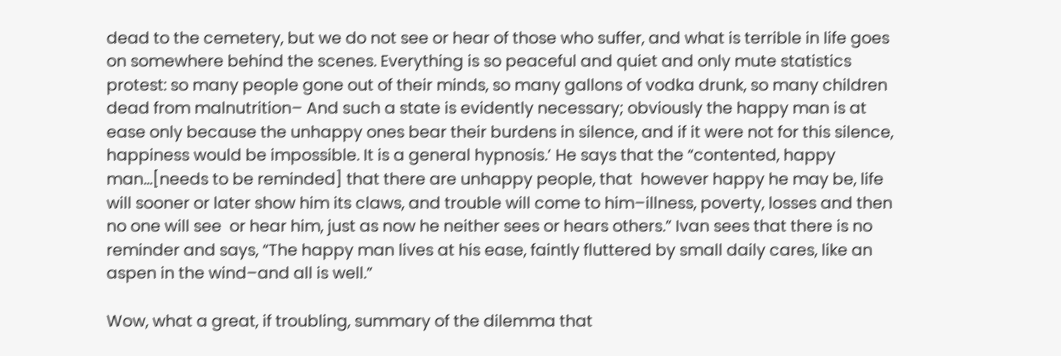dead to the cemetery, but we do not see or hear of those who suffer, and what is terrible in life goes on somewhere behind the scenes. Everything is so peaceful and quiet and only mute statistics protest: so many people gone out of their minds, so many gallons of vodka drunk, so many children dead from malnutrition– And such a state is evidently necessary; obviously the happy man is at ease only because the unhappy ones bear their burdens in silence, and if it were not for this silence, happiness would be impossible. It is a general hypnosis.’ He says that the “contented, happy man…[needs to be reminded] that there are unhappy people, that  however happy he may be, life will sooner or later show him its claws, and trouble will come to him–illness, poverty, losses and then no one will see  or hear him, just as now he neither sees or hears others.” Ivan sees that there is no reminder and says, “The happy man lives at his ease, faintly fluttered by small daily cares, like an aspen in the wind–and all is well.”

Wow, what a great, if troubling, summary of the dilemma that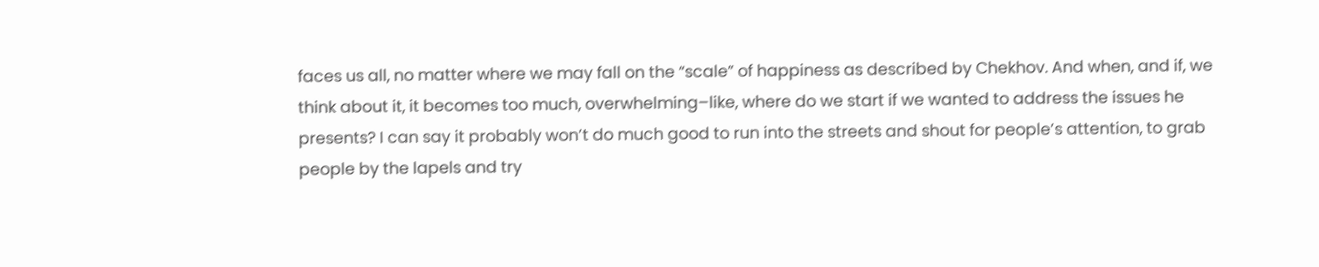faces us all, no matter where we may fall on the “scale” of happiness as described by Chekhov. And when, and if, we think about it, it becomes too much, overwhelming–like, where do we start if we wanted to address the issues he presents? I can say it probably won’t do much good to run into the streets and shout for people’s attention, to grab people by the lapels and try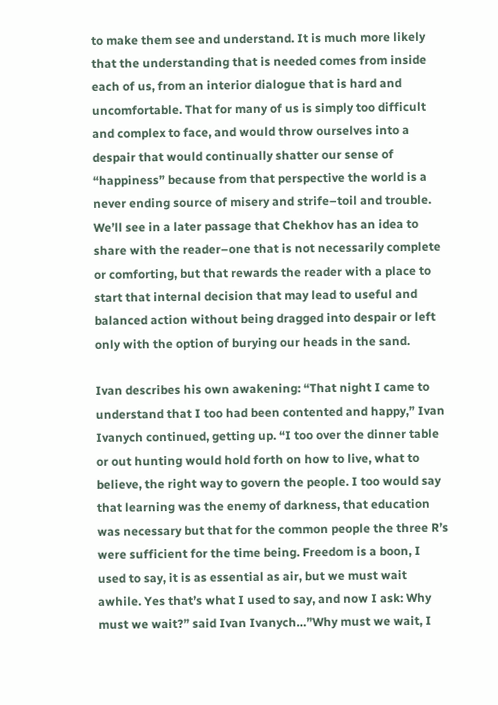to make them see and understand. It is much more likely that the understanding that is needed comes from inside each of us, from an interior dialogue that is hard and uncomfortable. That for many of us is simply too difficult and complex to face, and would throw ourselves into a despair that would continually shatter our sense of “happiness” because from that perspective the world is a never ending source of misery and strife–toil and trouble. We’ll see in a later passage that Chekhov has an idea to share with the reader–one that is not necessarily complete  or comforting, but that rewards the reader with a place to start that internal decision that may lead to useful and balanced action without being dragged into despair or left only with the option of burying our heads in the sand.

Ivan describes his own awakening: “That night I came to understand that I too had been contented and happy,” Ivan Ivanych continued, getting up. “I too over the dinner table or out hunting would hold forth on how to live, what to believe, the right way to govern the people. I too would say that learning was the enemy of darkness, that education was necessary but that for the common people the three R’s were sufficient for the time being. Freedom is a boon, I used to say, it is as essential as air, but we must wait awhile. Yes that’s what I used to say, and now I ask: Why must we wait?” said Ivan Ivanych…”Why must we wait, I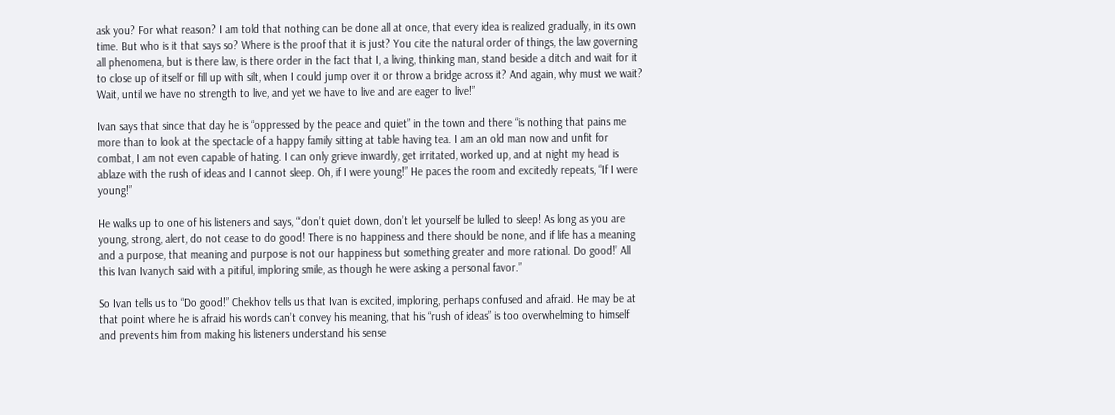ask you? For what reason? I am told that nothing can be done all at once, that every idea is realized gradually, in its own time. But who is it that says so? Where is the proof that it is just? You cite the natural order of things, the law governing all phenomena, but is there law, is there order in the fact that I, a living, thinking man, stand beside a ditch and wait for it to close up of itself or fill up with silt, when I could jump over it or throw a bridge across it? And again, why must we wait? Wait, until we have no strength to live, and yet we have to live and are eager to live!”

Ivan says that since that day he is “oppressed by the peace and quiet” in the town and there “is nothing that pains me more than to look at the spectacle of a happy family sitting at table having tea. I am an old man now and unfit for combat, I am not even capable of hating. I can only grieve inwardly, get irritated, worked up, and at night my head is ablaze with the rush of ideas and I cannot sleep. Oh, if I were young!” He paces the room and excitedly repeats, “If I were young!”

He walks up to one of his listeners and says, “‘don’t quiet down, don’t let yourself be lulled to sleep! As long as you are young, strong, alert, do not cease to do good! There is no happiness and there should be none, and if life has a meaning and a purpose, that meaning and purpose is not our happiness but something greater and more rational. Do good!’ All this Ivan Ivanych said with a pitiful, imploring smile, as though he were asking a personal favor.”

So Ivan tells us to “Do good!” Chekhov tells us that Ivan is excited, imploring, perhaps confused and afraid. He may be at that point where he is afraid his words can’t convey his meaning, that his “rush of ideas” is too overwhelming to himself and prevents him from making his listeners understand his sense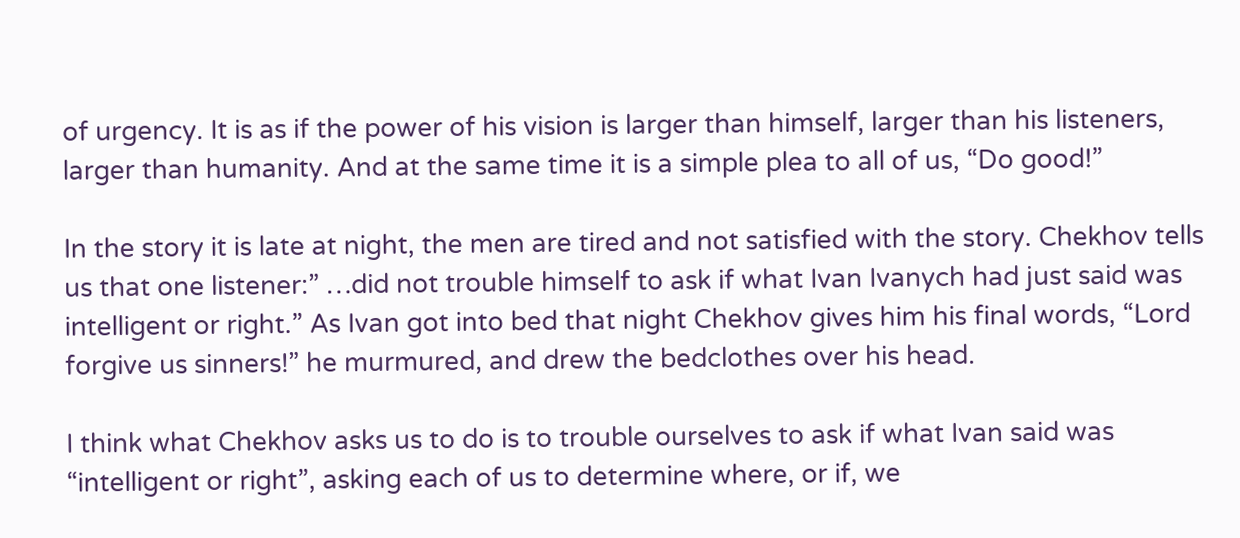of urgency. It is as if the power of his vision is larger than himself, larger than his listeners, larger than humanity. And at the same time it is a simple plea to all of us, “Do good!”

In the story it is late at night, the men are tired and not satisfied with the story. Chekhov tells us that one listener:” …did not trouble himself to ask if what Ivan Ivanych had just said was intelligent or right.” As Ivan got into bed that night Chekhov gives him his final words, “Lord forgive us sinners!” he murmured, and drew the bedclothes over his head.

I think what Chekhov asks us to do is to trouble ourselves to ask if what Ivan said was “intelligent or right”, asking each of us to determine where, or if, we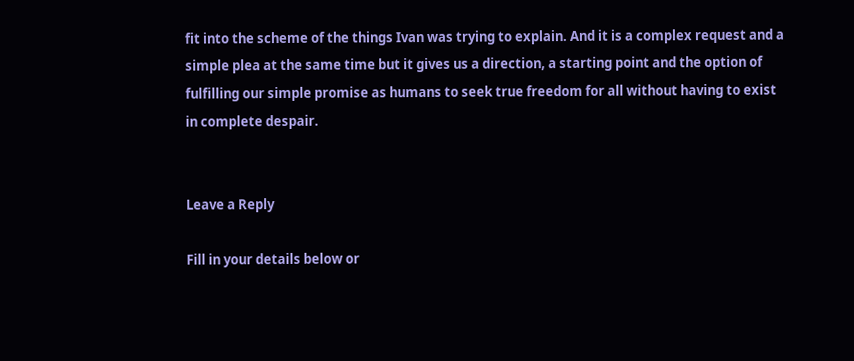fit into the scheme of the things Ivan was trying to explain. And it is a complex request and a simple plea at the same time but it gives us a direction, a starting point and the option of fulfilling our simple promise as humans to seek true freedom for all without having to exist in complete despair.


Leave a Reply

Fill in your details below or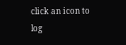click an icon to log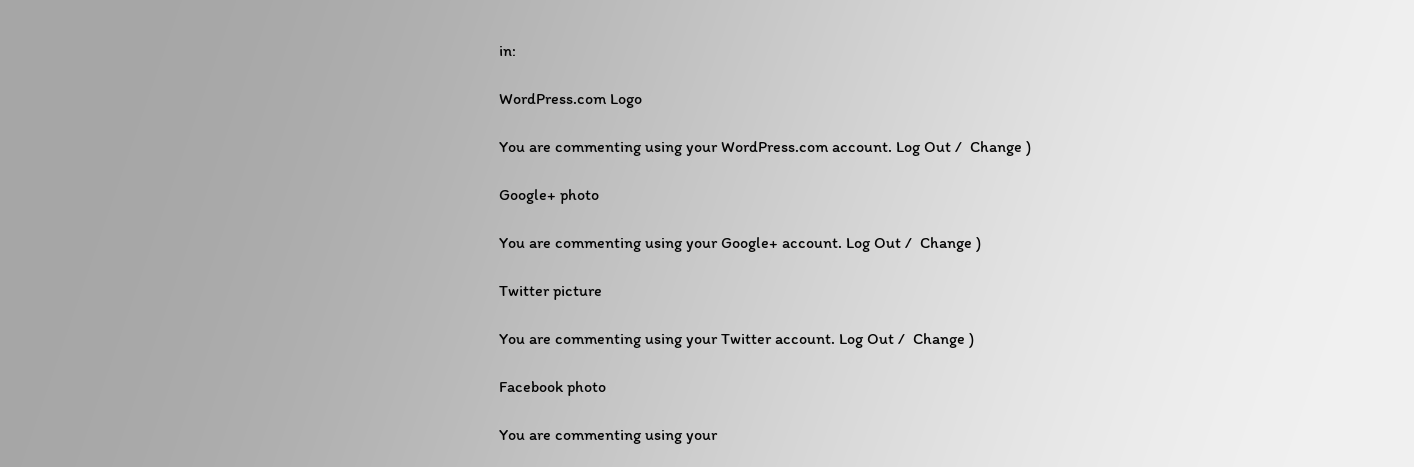in:

WordPress.com Logo

You are commenting using your WordPress.com account. Log Out /  Change )

Google+ photo

You are commenting using your Google+ account. Log Out /  Change )

Twitter picture

You are commenting using your Twitter account. Log Out /  Change )

Facebook photo

You are commenting using your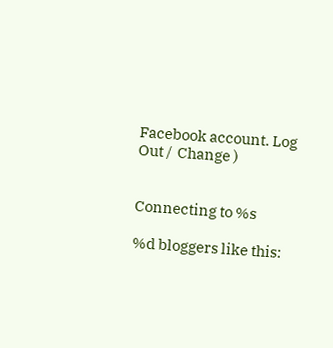Facebook account. Log Out /  Change )


Connecting to %s

%d bloggers like this: